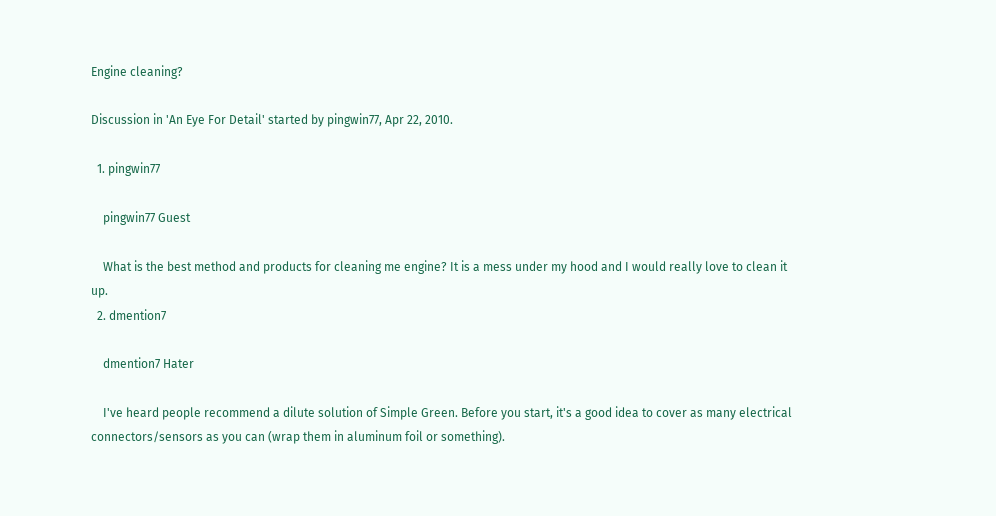Engine cleaning?

Discussion in 'An Eye For Detail' started by pingwin77, Apr 22, 2010.

  1. pingwin77

    pingwin77 Guest

    What is the best method and products for cleaning me engine? It is a mess under my hood and I would really love to clean it up.
  2. dmention7

    dmention7 Hater

    I've heard people recommend a dilute solution of Simple Green. Before you start, it's a good idea to cover as many electrical connectors/sensors as you can (wrap them in aluminum foil or something).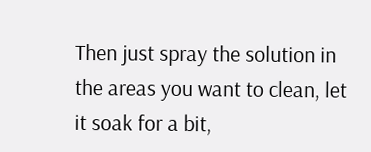Then just spray the solution in the areas you want to clean, let it soak for a bit,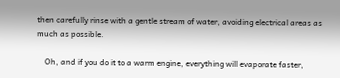then carefully rinse with a gentle stream of water, avoiding electrical areas as much as possible.

    Oh, and if you do it to a warm engine, everything will evaporate faster,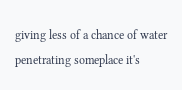giving less of a chance of water penetrating someplace it's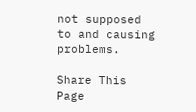not supposed to and causing problems.

Share This Page